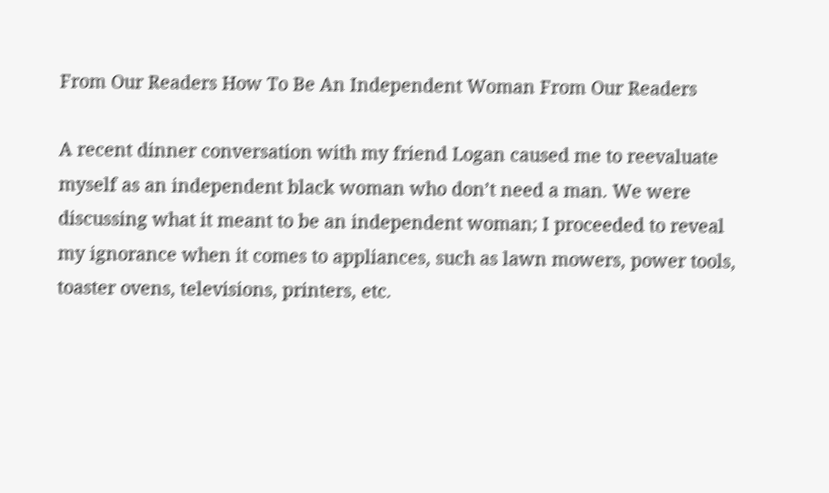From Our Readers How To Be An Independent Woman From Our Readers

A recent dinner conversation with my friend Logan caused me to reevaluate myself as an independent black woman who don’t need a man. We were discussing what it meant to be an independent woman; I proceeded to reveal my ignorance when it comes to appliances, such as lawn mowers, power tools, toaster ovens, televisions, printers, etc.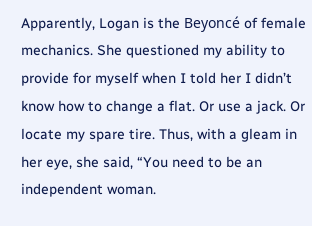Apparently, Logan is the Beyoncé of female mechanics. She questioned my ability to provide for myself when I told her I didn’t know how to change a flat. Or use a jack. Or locate my spare tire. Thus, with a gleam in her eye, she said, “You need to be an independent woman.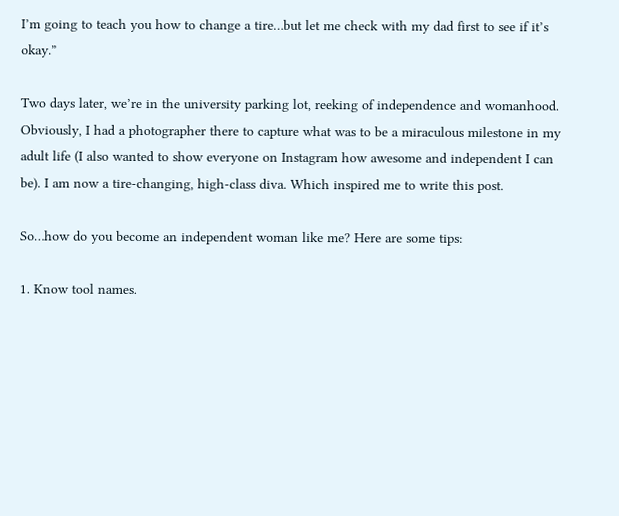I’m going to teach you how to change a tire…but let me check with my dad first to see if it’s okay.”

Two days later, we’re in the university parking lot, reeking of independence and womanhood. Obviously, I had a photographer there to capture what was to be a miraculous milestone in my adult life (I also wanted to show everyone on Instagram how awesome and independent I can be). I am now a tire-changing, high-class diva. Which inspired me to write this post.

So…how do you become an independent woman like me? Here are some tips:

1. Know tool names.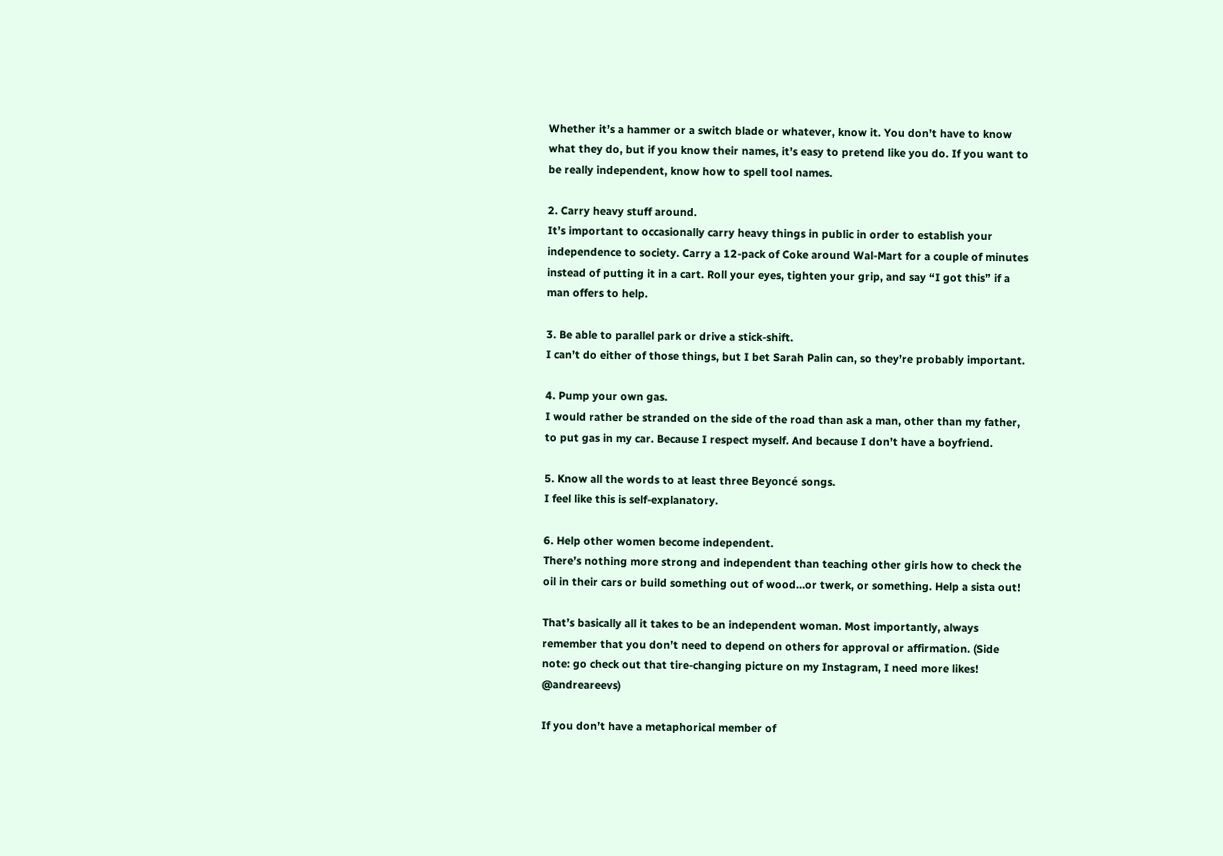Whether it’s a hammer or a switch blade or whatever, know it. You don’t have to know what they do, but if you know their names, it’s easy to pretend like you do. If you want to be really independent, know how to spell tool names.

2. Carry heavy stuff around.
It’s important to occasionally carry heavy things in public in order to establish your independence to society. Carry a 12-pack of Coke around Wal-Mart for a couple of minutes instead of putting it in a cart. Roll your eyes, tighten your grip, and say “I got this” if a man offers to help.

3. Be able to parallel park or drive a stick-shift.
I can’t do either of those things, but I bet Sarah Palin can, so they’re probably important.

4. Pump your own gas.
I would rather be stranded on the side of the road than ask a man, other than my father, to put gas in my car. Because I respect myself. And because I don’t have a boyfriend.

5. Know all the words to at least three Beyoncé songs.
I feel like this is self-explanatory.

6. Help other women become independent.
There’s nothing more strong and independent than teaching other girls how to check the oil in their cars or build something out of wood…or twerk, or something. Help a sista out!

That’s basically all it takes to be an independent woman. Most importantly, always remember that you don’t need to depend on others for approval or affirmation. (Side note: go check out that tire-changing picture on my Instagram, I need more likes! @andreareevs)

If you don’t have a metaphorical member of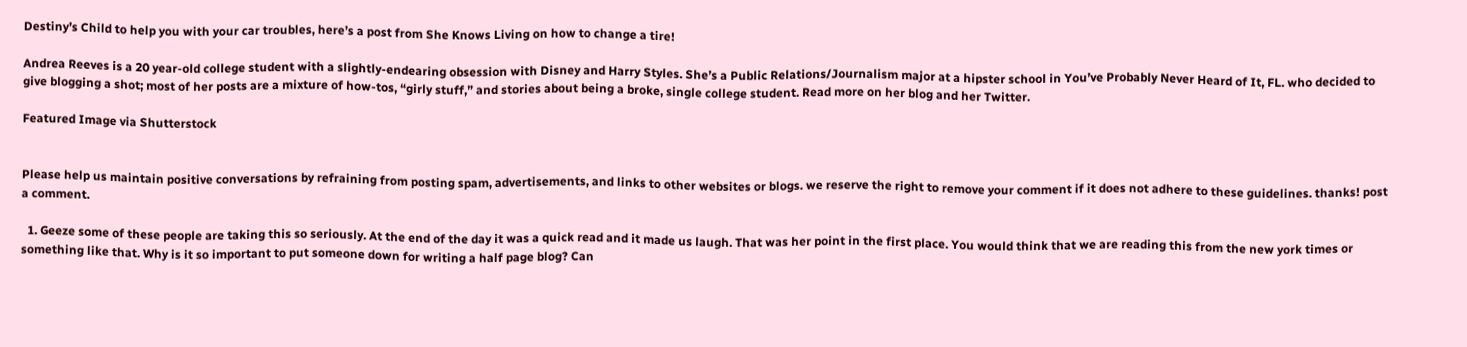Destiny’s Child to help you with your car troubles, here’s a post from She Knows Living on how to change a tire!

Andrea Reeves is a 20 year-old college student with a slightly-endearing obsession with Disney and Harry Styles. She’s a Public Relations/Journalism major at a hipster school in You’ve Probably Never Heard of It, FL. who decided to give blogging a shot; most of her posts are a mixture of how-tos, “girly stuff,” and stories about being a broke, single college student. Read more on her blog and her Twitter.

Featured Image via Shutterstock


Please help us maintain positive conversations by refraining from posting spam, advertisements, and links to other websites or blogs. we reserve the right to remove your comment if it does not adhere to these guidelines. thanks! post a comment.

  1. Geeze some of these people are taking this so seriously. At the end of the day it was a quick read and it made us laugh. That was her point in the first place. You would think that we are reading this from the new york times or something like that. Why is it so important to put someone down for writing a half page blog? Can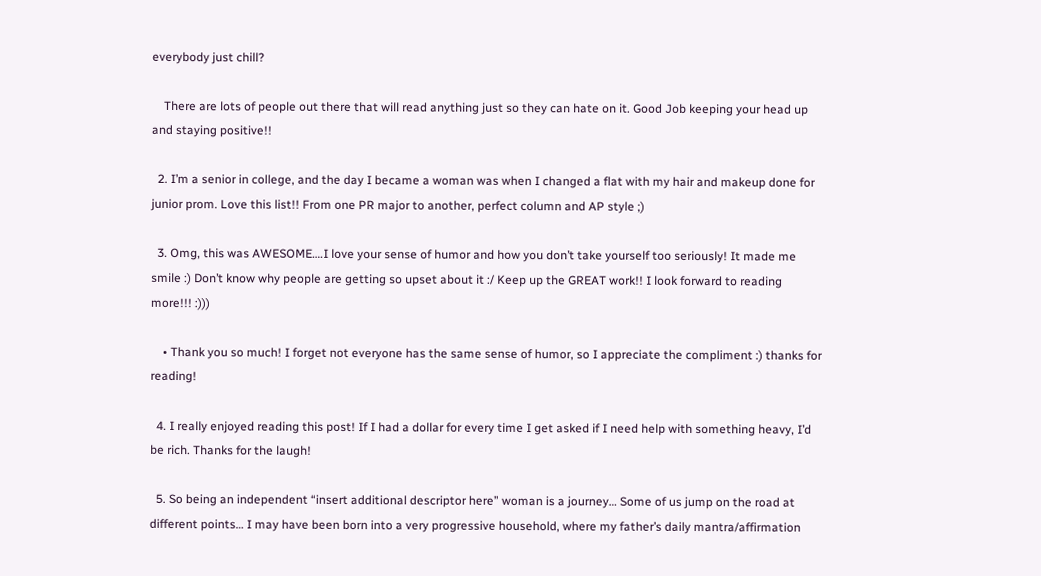everybody just chill?

    There are lots of people out there that will read anything just so they can hate on it. Good Job keeping your head up and staying positive!!

  2. I’m a senior in college, and the day I became a woman was when I changed a flat with my hair and makeup done for junior prom. Love this list!! From one PR major to another, perfect column and AP style ;)

  3. Omg, this was AWESOME….I love your sense of humor and how you don’t take yourself too seriously! It made me smile :) Don’t know why people are getting so upset about it :/ Keep up the GREAT work!! I look forward to reading more!!! :)))

    • Thank you so much! I forget not everyone has the same sense of humor, so I appreciate the compliment :) thanks for reading!

  4. I really enjoyed reading this post! If I had a dollar for every time I get asked if I need help with something heavy, I’d be rich. Thanks for the laugh!

  5. So being an independent “insert additional descriptor here” woman is a journey… Some of us jump on the road at different points… I may have been born into a very progressive household, where my father’s daily mantra/affirmation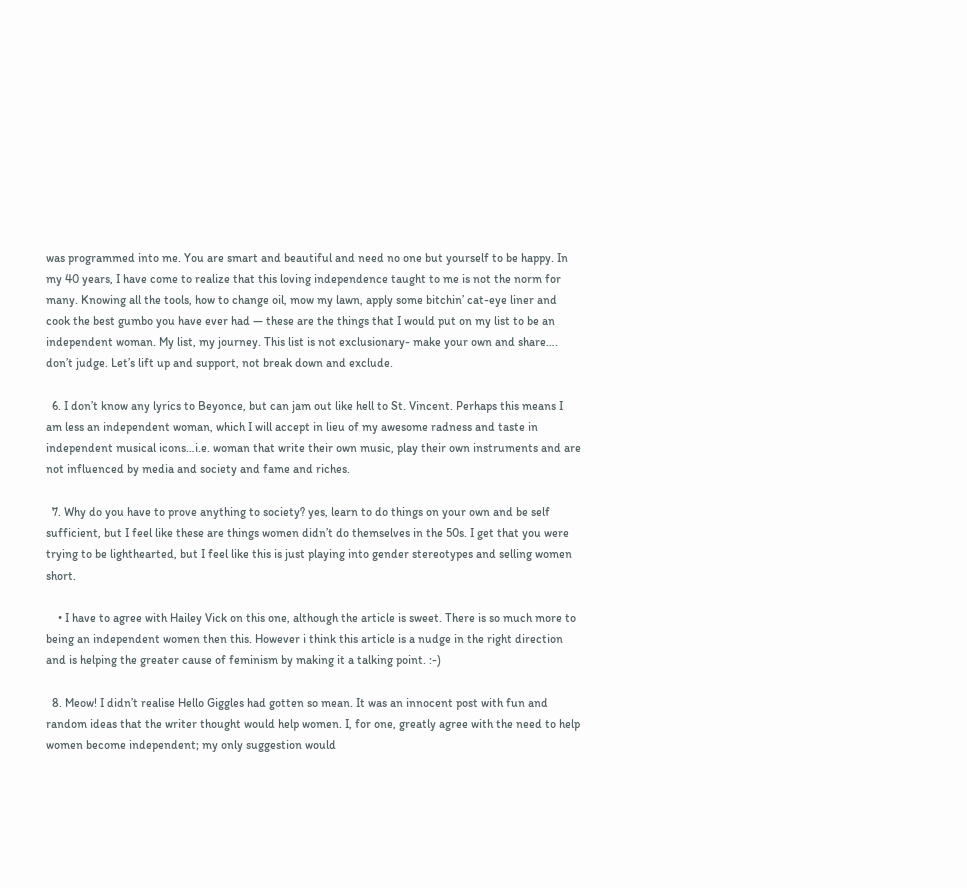was programmed into me. You are smart and beautiful and need no one but yourself to be happy. In my 40 years, I have come to realize that this loving independence taught to me is not the norm for many. Knowing all the tools, how to change oil, mow my lawn, apply some bitchin’ cat-eye liner and cook the best gumbo you have ever had — these are the things that I would put on my list to be an independent woman. My list, my journey. This list is not exclusionary- make your own and share…. don’t judge. Let’s lift up and support, not break down and exclude.

  6. I don’t know any lyrics to Beyonce, but can jam out like hell to St. Vincent. Perhaps this means I am less an independent woman, which I will accept in lieu of my awesome radness and taste in independent musical icons…i.e. woman that write their own music, play their own instruments and are not influenced by media and society and fame and riches.

  7. Why do you have to prove anything to society? yes, learn to do things on your own and be self sufficient, but I feel like these are things women didn’t do themselves in the 50s. I get that you were trying to be lighthearted, but I feel like this is just playing into gender stereotypes and selling women short.

    • I have to agree with Hailey Vick on this one, although the article is sweet. There is so much more to being an independent women then this. However i think this article is a nudge in the right direction and is helping the greater cause of feminism by making it a talking point. :-)

  8. Meow! I didn’t realise Hello Giggles had gotten so mean. It was an innocent post with fun and random ideas that the writer thought would help women. I, for one, greatly agree with the need to help women become independent; my only suggestion would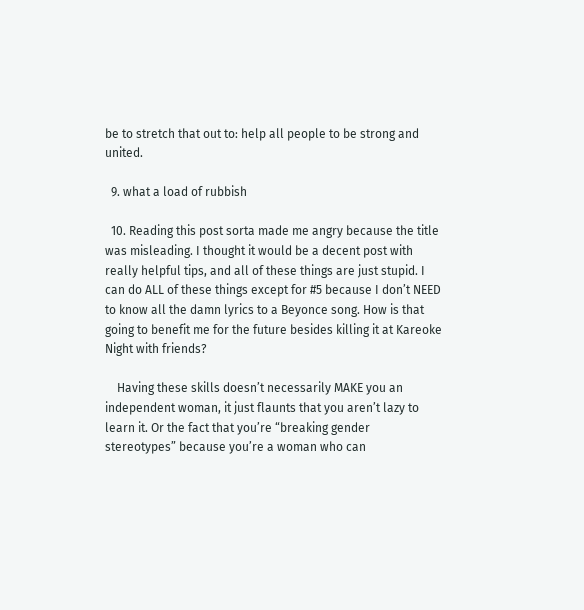be to stretch that out to: help all people to be strong and united.

  9. what a load of rubbish

  10. Reading this post sorta made me angry because the title was misleading. I thought it would be a decent post with really helpful tips, and all of these things are just stupid. I can do ALL of these things except for #5 because I don’t NEED to know all the damn lyrics to a Beyonce song. How is that going to benefit me for the future besides killing it at Kareoke Night with friends?

    Having these skills doesn’t necessarily MAKE you an independent woman, it just flaunts that you aren’t lazy to learn it. Or the fact that you’re “breaking gender stereotypes” because you’re a woman who can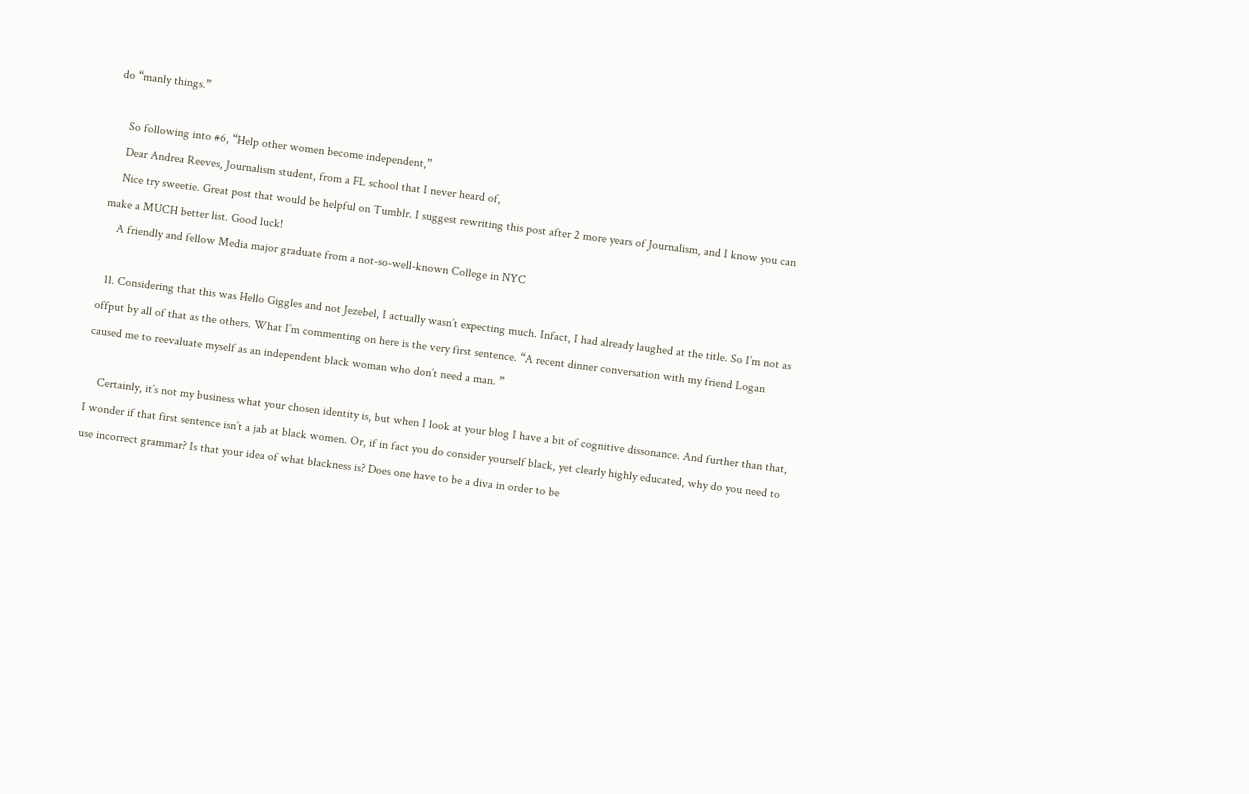do “manly things.”

    So following into #6, “Help other women become independent,”
    Dear Andrea Reeves, Journalism student, from a FL school that I never heard of,
    Nice try sweetie. Great post that would be helpful on Tumblr. I suggest rewriting this post after 2 more years of Journalism, and I know you can make a MUCH better list. Good luck!
    A friendly and fellow Media major graduate from a not-so-well-known College in NYC

  11. Considering that this was Hello Giggles and not Jezebel, I actually wasn’t expecting much. Infact, I had already laughed at the title. So I’m not as offput by all of that as the others. What I’m commenting on here is the very first sentence. “A recent dinner conversation with my friend Logan caused me to reevaluate myself as an independent black woman who don’t need a man. ”

    Certainly, it’s not my business what your chosen identity is, but when I look at your blog I have a bit of cognitive dissonance. And further than that, I wonder if that first sentence isn’t a jab at black women. Or, if in fact you do consider yourself black, yet clearly highly educated, why do you need to use incorrect grammar? Is that your idea of what blackness is? Does one have to be a diva in order to be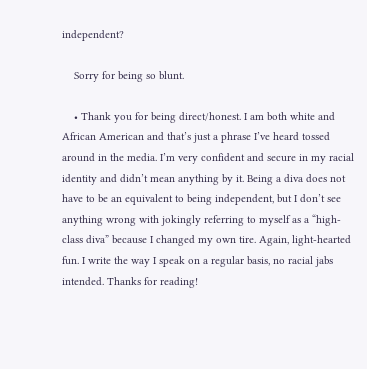independent?

    Sorry for being so blunt.

    • Thank you for being direct/honest. I am both white and African American and that’s just a phrase I’ve heard tossed around in the media. I’m very confident and secure in my racial identity and didn’t mean anything by it. Being a diva does not have to be an equivalent to being independent, but I don’t see anything wrong with jokingly referring to myself as a “high-class diva” because I changed my own tire. Again, light-hearted fun. I write the way I speak on a regular basis, no racial jabs intended. Thanks for reading!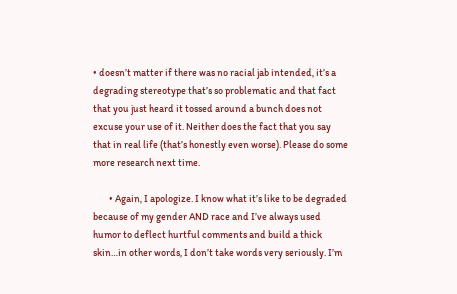• doesn’t matter if there was no racial jab intended, it’s a degrading stereotype that’s so problematic and that fact that you just heard it tossed around a bunch does not excuse your use of it. Neither does the fact that you say that in real life (that’s honestly even worse). Please do some more research next time.

        • Again, I apologize. I know what it’s like to be degraded because of my gender AND race and I’ve always used humor to deflect hurtful comments and build a thick skin…in other words, I don’t take words very seriously. I’m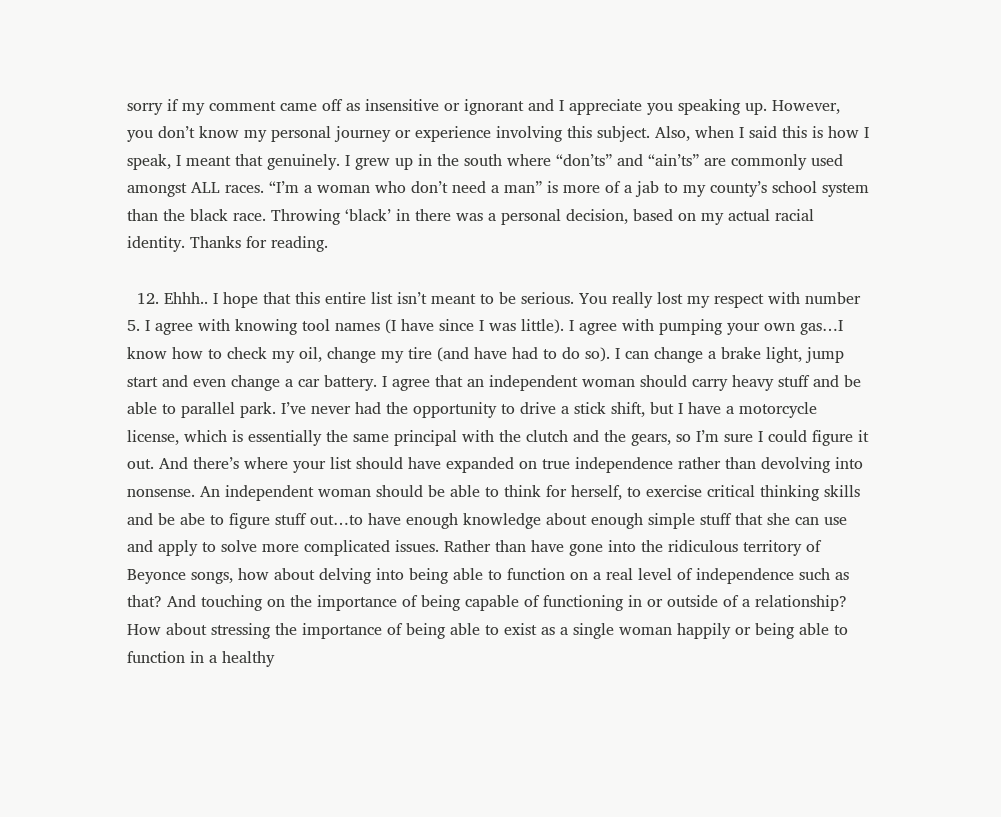sorry if my comment came off as insensitive or ignorant and I appreciate you speaking up. However, you don’t know my personal journey or experience involving this subject. Also, when I said this is how I speak, I meant that genuinely. I grew up in the south where “don’ts” and “ain’ts” are commonly used amongst ALL races. “I’m a woman who don’t need a man” is more of a jab to my county’s school system than the black race. Throwing ‘black’ in there was a personal decision, based on my actual racial identity. Thanks for reading.

  12. Ehhh.. I hope that this entire list isn’t meant to be serious. You really lost my respect with number 5. I agree with knowing tool names (I have since I was little). I agree with pumping your own gas…I know how to check my oil, change my tire (and have had to do so). I can change a brake light, jump start and even change a car battery. I agree that an independent woman should carry heavy stuff and be able to parallel park. I’ve never had the opportunity to drive a stick shift, but I have a motorcycle license, which is essentially the same principal with the clutch and the gears, so I’m sure I could figure it out. And there’s where your list should have expanded on true independence rather than devolving into nonsense. An independent woman should be able to think for herself, to exercise critical thinking skills and be abe to figure stuff out…to have enough knowledge about enough simple stuff that she can use and apply to solve more complicated issues. Rather than have gone into the ridiculous territory of Beyonce songs, how about delving into being able to function on a real level of independence such as that? And touching on the importance of being capable of functioning in or outside of a relationship? How about stressing the importance of being able to exist as a single woman happily or being able to function in a healthy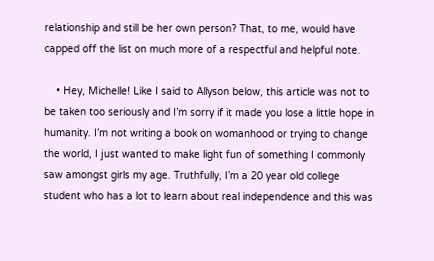relationship and still be her own person? That, to me, would have capped off the list on much more of a respectful and helpful note.

    • Hey, Michelle! Like I said to Allyson below, this article was not to be taken too seriously and I’m sorry if it made you lose a little hope in humanity. I’m not writing a book on womanhood or trying to change the world, I just wanted to make light fun of something I commonly saw amongst girls my age. Truthfully, I’m a 20 year old college student who has a lot to learn about real independence and this was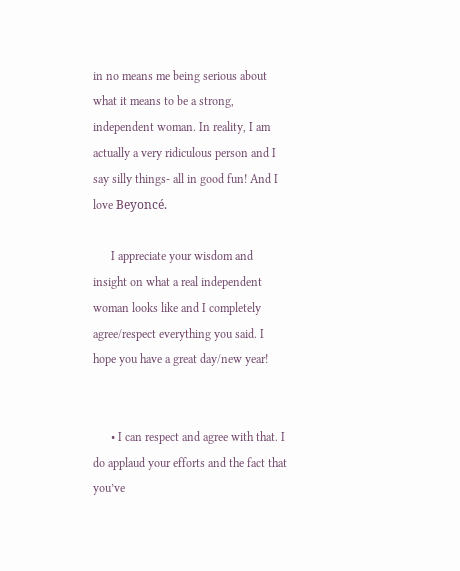in no means me being serious about what it means to be a strong, independent woman. In reality, I am actually a very ridiculous person and I say silly things- all in good fun! And I love Beyoncé.

      I appreciate your wisdom and insight on what a real independent woman looks like and I completely agree/respect everything you said. I hope you have a great day/new year!


      • I can respect and agree with that. I do applaud your efforts and the fact that you’ve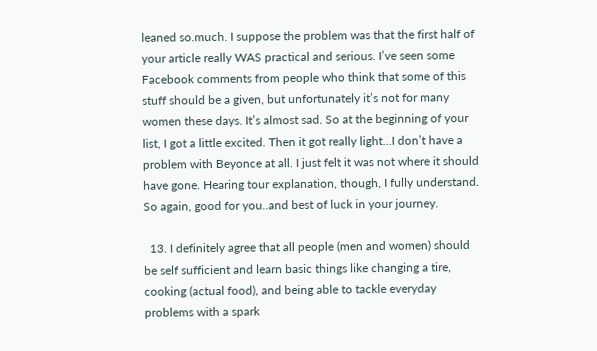leaned so.much. I suppose the problem was that the first half of your article really WAS practical and serious. I’ve seen some Facebook comments from people who think that some of this stuff should be a given, but unfortunately it’s not for many women these days. It’s almost sad. So at the beginning of your list, I got a little excited. Then it got really light…I don’t have a problem with Beyonce at all. I just felt it was not where it should have gone. Hearing tour explanation, though, I fully understand. So again, good for you..and best of luck in your journey.

  13. I definitely agree that all people (men and women) should be self sufficient and learn basic things like changing a tire, cooking (actual food), and being able to tackle everyday problems with a spark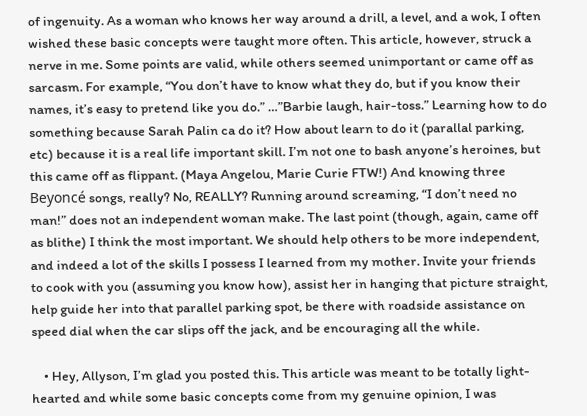of ingenuity. As a woman who knows her way around a drill, a level, and a wok, I often wished these basic concepts were taught more often. This article, however, struck a nerve in me. Some points are valid, while others seemed unimportant or came off as sarcasm. For example, “You don’t have to know what they do, but if you know their names, it’s easy to pretend like you do.” …”Barbie laugh, hair-toss.” Learning how to do something because Sarah Palin ca do it? How about learn to do it (parallal parking, etc) because it is a real life important skill. I’m not one to bash anyone’s heroines, but this came off as flippant. (Maya Angelou, Marie Curie FTW!) And knowing three Beyoncé songs, really? No, REALLY? Running around screaming, “I don’t need no man!” does not an independent woman make. The last point (though, again, came off as blithe) I think the most important. We should help others to be more independent, and indeed a lot of the skills I possess I learned from my mother. Invite your friends to cook with you (assuming you know how), assist her in hanging that picture straight, help guide her into that parallel parking spot, be there with roadside assistance on speed dial when the car slips off the jack, and be encouraging all the while.

    • Hey, Allyson, I’m glad you posted this. This article was meant to be totally light-hearted and while some basic concepts come from my genuine opinion, I was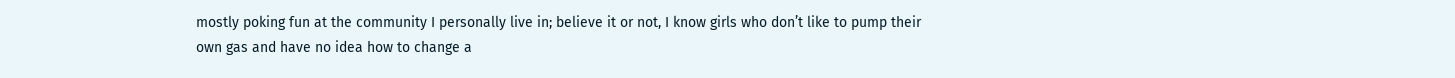mostly poking fun at the community I personally live in; believe it or not, I know girls who don’t like to pump their own gas and have no idea how to change a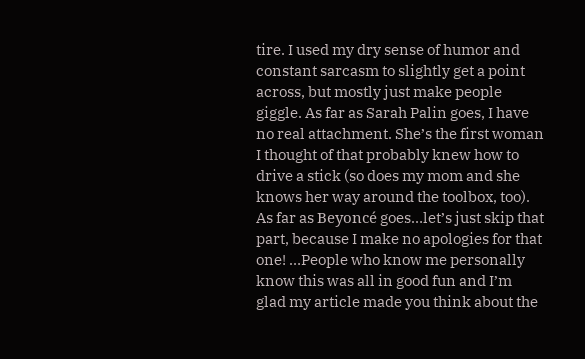tire. I used my dry sense of humor and constant sarcasm to slightly get a point across, but mostly just make people giggle. As far as Sarah Palin goes, I have no real attachment. She’s the first woman I thought of that probably knew how to drive a stick (so does my mom and she knows her way around the toolbox, too). As far as Beyoncé goes…let’s just skip that part, because I make no apologies for that one! …People who know me personally know this was all in good fun and I’m glad my article made you think about the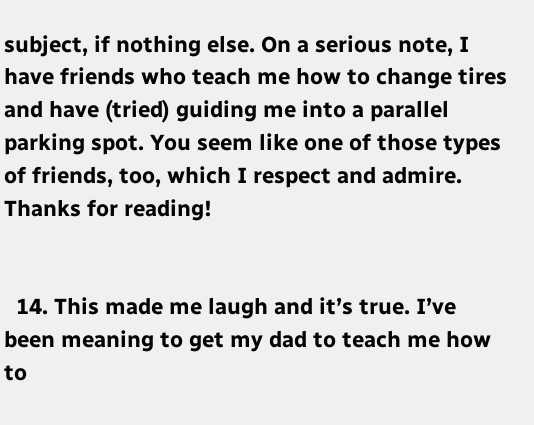subject, if nothing else. On a serious note, I have friends who teach me how to change tires and have (tried) guiding me into a parallel parking spot. You seem like one of those types of friends, too, which I respect and admire. Thanks for reading!


  14. This made me laugh and it’s true. I’ve been meaning to get my dad to teach me how to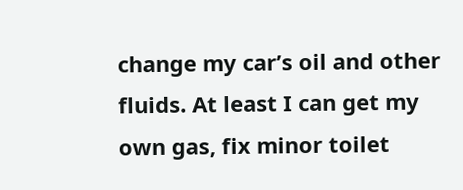change my car’s oil and other fluids. At least I can get my own gas, fix minor toilet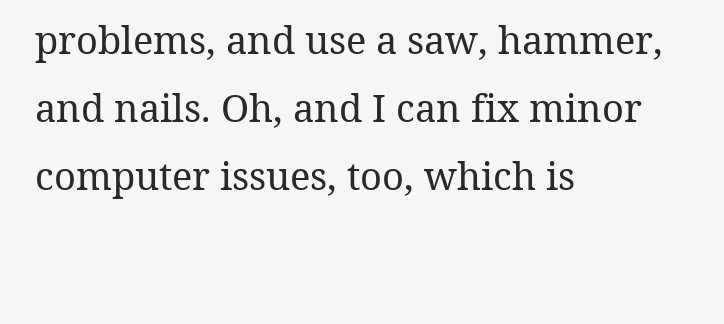problems, and use a saw, hammer, and nails. Oh, and I can fix minor computer issues, too, which is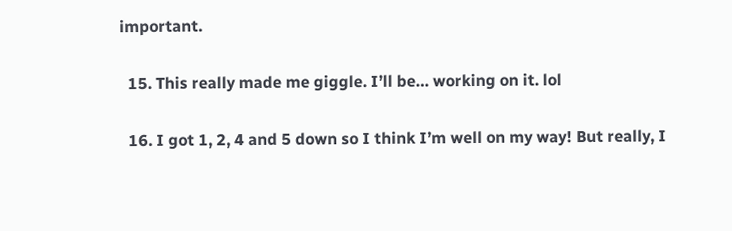important.

  15. This really made me giggle. I’ll be… working on it. lol

  16. I got 1, 2, 4 and 5 down so I think I’m well on my way! But really, I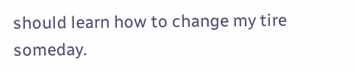should learn how to change my tire someday.